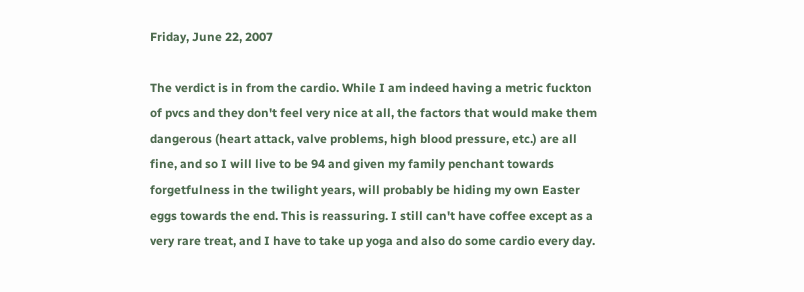Friday, June 22, 2007

The verdict is in from the cardio. While I am indeed having a metric fuckton of pvcs and they don't feel very nice at all, the factors that would make them dangerous (heart attack, valve problems, high blood pressure, etc.) are all fine, and so I will live to be 94 and given my family penchant towards forgetfulness in the twilight years, will probably be hiding my own Easter eggs towards the end. This is reassuring. I still can't have coffee except as a very rare treat, and I have to take up yoga and also do some cardio every day.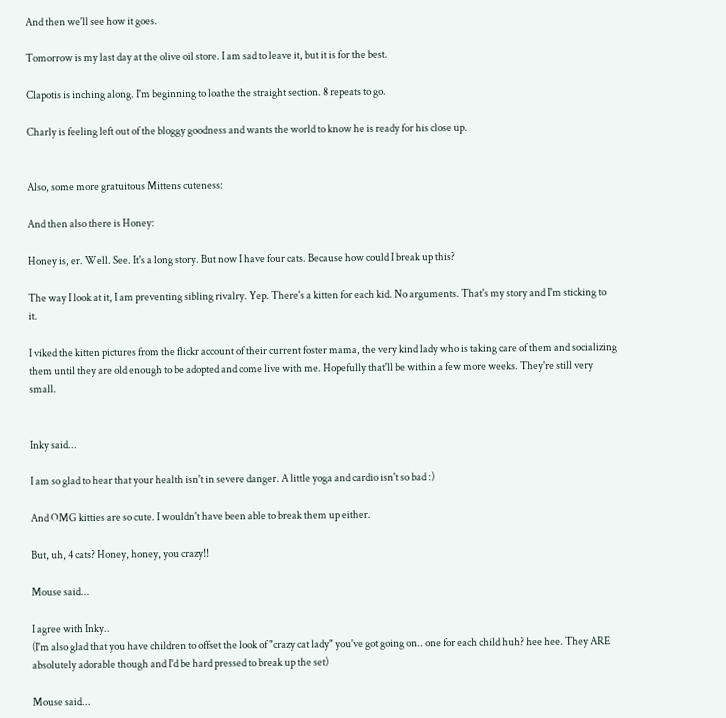And then we'll see how it goes.

Tomorrow is my last day at the olive oil store. I am sad to leave it, but it is for the best.

Clapotis is inching along. I'm beginning to loathe the straight section. 8 repeats to go.

Charly is feeling left out of the bloggy goodness and wants the world to know he is ready for his close up.


Also, some more gratuitous Mittens cuteness:

And then also there is Honey:

Honey is, er. Well. See. It's a long story. But now I have four cats. Because how could I break up this?

The way I look at it, I am preventing sibling rivalry. Yep. There's a kitten for each kid. No arguments. That's my story and I'm sticking to it.

I viked the kitten pictures from the flickr account of their current foster mama, the very kind lady who is taking care of them and socializing them until they are old enough to be adopted and come live with me. Hopefully that'll be within a few more weeks. They're still very small.


Inky said...

I am so glad to hear that your health isn't in severe danger. A little yoga and cardio isn't so bad :)

And OMG kitties are so cute. I wouldn't have been able to break them up either.

But, uh, 4 cats? Honey, honey, you crazy!!

Mouse said...

I agree with Inky..
(I'm also glad that you have children to offset the look of "crazy cat lady" you've got going on.. one for each child huh? hee hee. They ARE absolutely adorable though and I'd be hard pressed to break up the set)

Mouse said...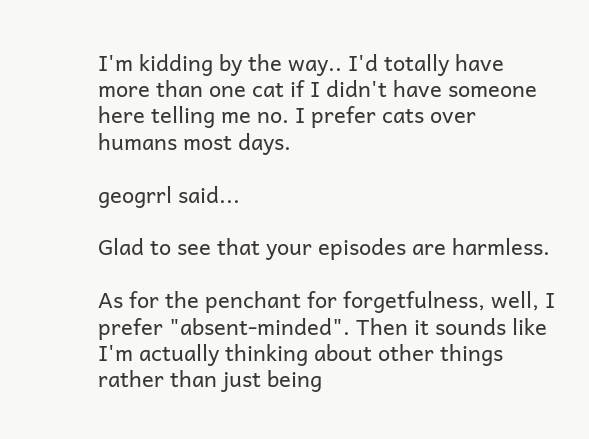I'm kidding by the way.. I'd totally have more than one cat if I didn't have someone here telling me no. I prefer cats over humans most days.

geogrrl said...

Glad to see that your episodes are harmless.

As for the penchant for forgetfulness, well, I prefer "absent-minded". Then it sounds like I'm actually thinking about other things rather than just being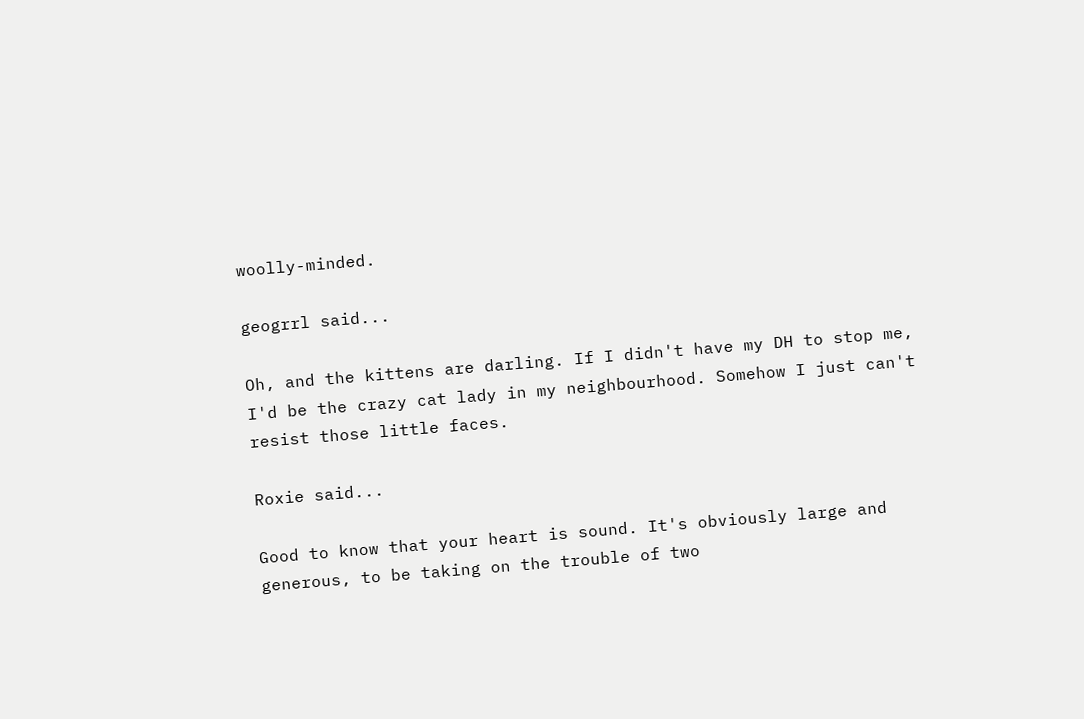woolly-minded.

geogrrl said...

Oh, and the kittens are darling. If I didn't have my DH to stop me, I'd be the crazy cat lady in my neighbourhood. Somehow I just can't resist those little faces.

Roxie said...

Good to know that your heart is sound. It's obviously large and generous, to be taking on the trouble of two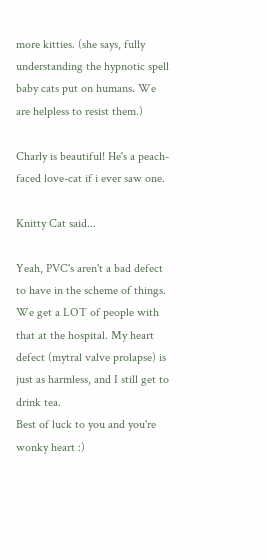more kitties. (she says, fully understanding the hypnotic spell baby cats put on humans. We are helpless to resist them.)

Charly is beautiful! He's a peach-faced love-cat if i ever saw one.

Knitty Cat said...

Yeah, PVC's aren't a bad defect to have in the scheme of things. We get a LOT of people with that at the hospital. My heart defect (mytral valve prolapse) is just as harmless, and I still get to drink tea.
Best of luck to you and you're wonky heart :)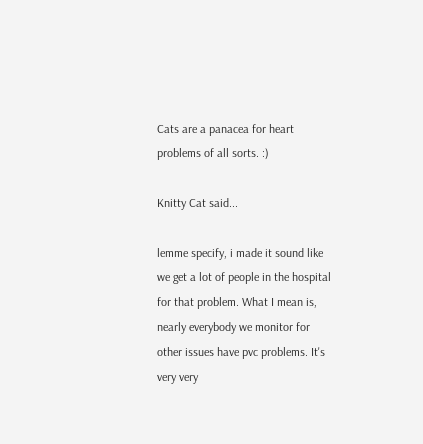Cats are a panacea for heart problems of all sorts. :)

Knitty Cat said...

lemme specify, i made it sound like we get a lot of people in the hospital for that problem. What I mean is, nearly everybody we monitor for other issues have pvc problems. It's very very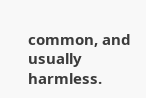common, and usually harmless.